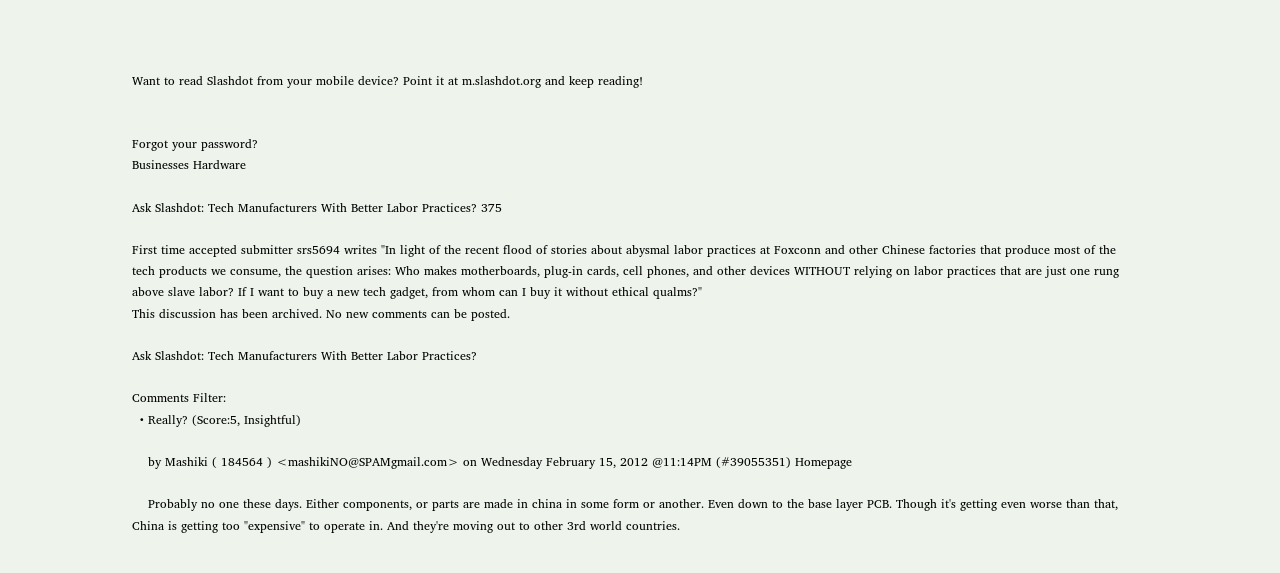Want to read Slashdot from your mobile device? Point it at m.slashdot.org and keep reading!


Forgot your password?
Businesses Hardware

Ask Slashdot: Tech Manufacturers With Better Labor Practices? 375

First time accepted submitter srs5694 writes "In light of the recent flood of stories about abysmal labor practices at Foxconn and other Chinese factories that produce most of the tech products we consume, the question arises: Who makes motherboards, plug-in cards, cell phones, and other devices WITHOUT relying on labor practices that are just one rung above slave labor? If I want to buy a new tech gadget, from whom can I buy it without ethical qualms?"
This discussion has been archived. No new comments can be posted.

Ask Slashdot: Tech Manufacturers With Better Labor Practices?

Comments Filter:
  • Really? (Score:5, Insightful)

    by Mashiki ( 184564 ) <mashikiNO@SPAMgmail.com> on Wednesday February 15, 2012 @11:14PM (#39055351) Homepage

    Probably no one these days. Either components, or parts are made in china in some form or another. Even down to the base layer PCB. Though it's getting even worse than that, China is getting too "expensive" to operate in. And they're moving out to other 3rd world countries.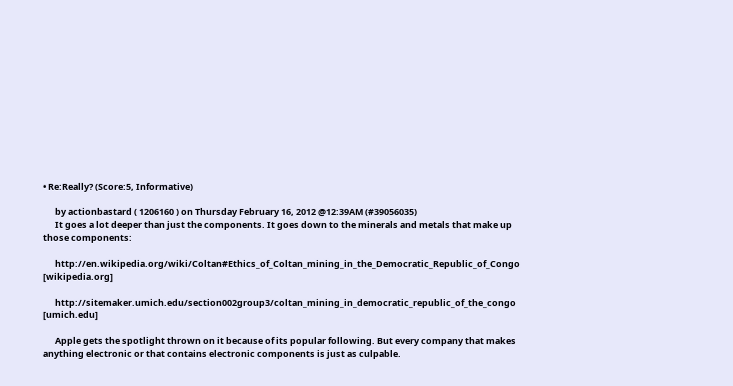• Re:Really? (Score:5, Informative)

      by actionbastard ( 1206160 ) on Thursday February 16, 2012 @12:39AM (#39056035)
      It goes a lot deeper than just the components. It goes down to the minerals and metals that make up those components:

      http://en.wikipedia.org/wiki/Coltan#Ethics_of_Coltan_mining_in_the_Democratic_Republic_of_Congo [wikipedia.org]

      http://sitemaker.umich.edu/section002group3/coltan_mining_in_democratic_republic_of_the_congo [umich.edu]

      Apple gets the spotlight thrown on it because of its popular following. But every company that makes anything electronic or that contains electronic components is just as culpable.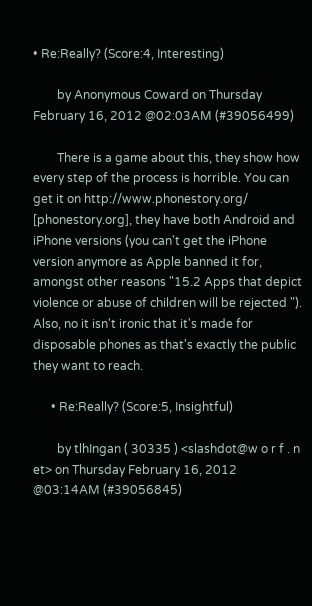• Re:Really? (Score:4, Interesting)

        by Anonymous Coward on Thursday February 16, 2012 @02:03AM (#39056499)

        There is a game about this, they show how every step of the process is horrible. You can get it on http://www.phonestory.org/ [phonestory.org], they have both Android and iPhone versions (you can't get the iPhone version anymore as Apple banned it for, amongst other reasons "15.2 Apps that depict violence or abuse of children will be rejected "). Also, no it isn't ironic that it's made for disposable phones as that's exactly the public they want to reach.

      • Re:Really? (Score:5, Insightful)

        by tlhIngan ( 30335 ) <slashdot@w o r f . n et> on Thursday February 16, 2012 @03:14AM (#39056845)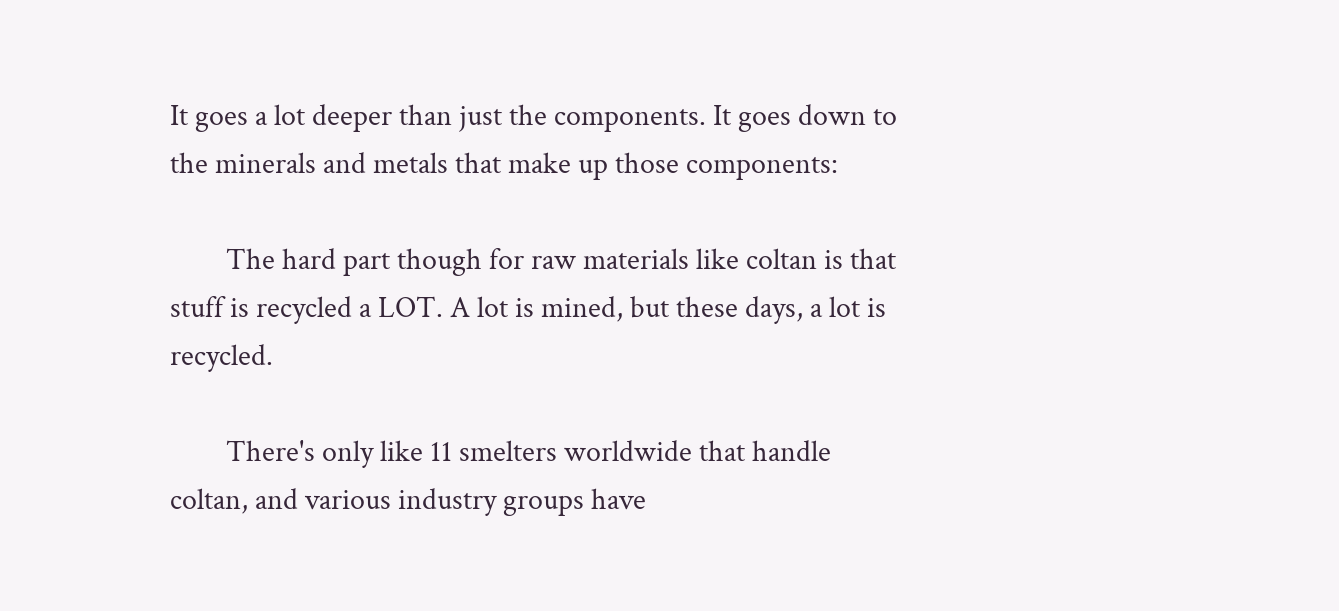It goes a lot deeper than just the components. It goes down to the minerals and metals that make up those components:

        The hard part though for raw materials like coltan is that stuff is recycled a LOT. A lot is mined, but these days, a lot is recycled.

        There's only like 11 smelters worldwide that handle coltan, and various industry groups have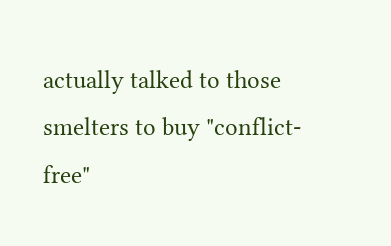actually talked to those smelters to buy "conflict-free"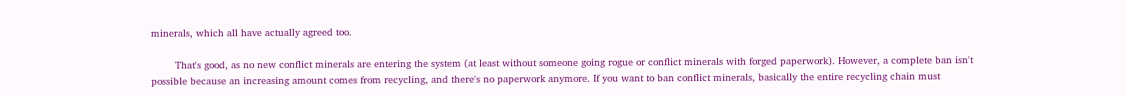minerals, which all have actually agreed too.

        That's good, as no new conflict minerals are entering the system (at least without someone going rogue or conflict minerals with forged paperwork). However, a complete ban isn't possible because an increasing amount comes from recycling, and there's no paperwork anymore. If you want to ban conflict minerals, basically the entire recycling chain must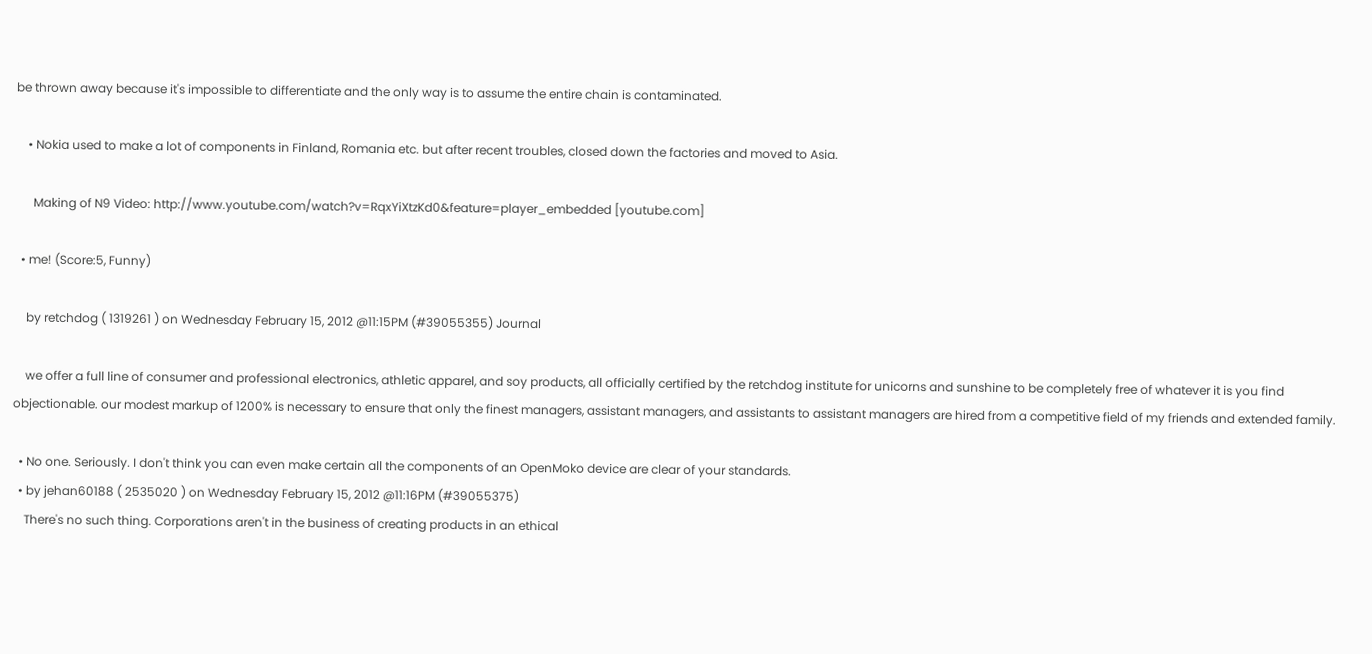be thrown away because it's impossible to differentiate and the only way is to assume the entire chain is contaminated.

    • Nokia used to make a lot of components in Finland, Romania etc. but after recent troubles, closed down the factories and moved to Asia.

      Making of N9 Video: http://www.youtube.com/watch?v=RqxYiXtzKd0&feature=player_embedded [youtube.com]

  • me! (Score:5, Funny)

    by retchdog ( 1319261 ) on Wednesday February 15, 2012 @11:15PM (#39055355) Journal

    we offer a full line of consumer and professional electronics, athletic apparel, and soy products, all officially certified by the retchdog institute for unicorns and sunshine to be completely free of whatever it is you find objectionable. our modest markup of 1200% is necessary to ensure that only the finest managers, assistant managers, and assistants to assistant managers are hired from a competitive field of my friends and extended family.

  • No one. Seriously. I don't think you can even make certain all the components of an OpenMoko device are clear of your standards.
  • by jehan60188 ( 2535020 ) on Wednesday February 15, 2012 @11:16PM (#39055375)
    There's no such thing. Corporations aren't in the business of creating products in an ethical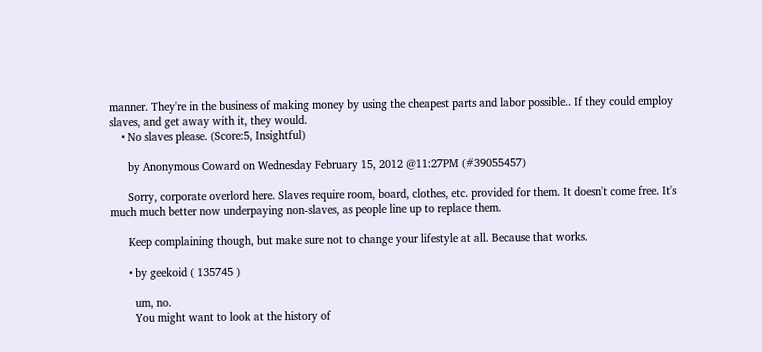manner. They're in the business of making money by using the cheapest parts and labor possible.. If they could employ slaves, and get away with it, they would.
    • No slaves please. (Score:5, Insightful)

      by Anonymous Coward on Wednesday February 15, 2012 @11:27PM (#39055457)

      Sorry, corporate overlord here. Slaves require room, board, clothes, etc. provided for them. It doesn't come free. It's much much better now underpaying non-slaves, as people line up to replace them.

      Keep complaining though, but make sure not to change your lifestyle at all. Because that works.

      • by geekoid ( 135745 )

        um, no.
        You might want to look at the history of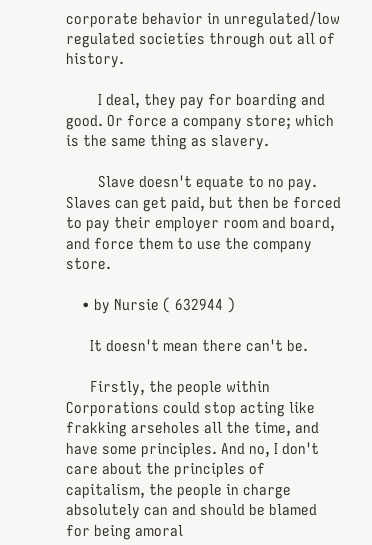corporate behavior in unregulated/low regulated societies through out all of history.

        I deal, they pay for boarding and good. Or force a company store; which is the same thing as slavery.

        Slave doesn't equate to no pay. Slaves can get paid, but then be forced to pay their employer room and board, and force them to use the company store.

    • by Nursie ( 632944 )

      It doesn't mean there can't be.

      Firstly, the people within Corporations could stop acting like frakking arseholes all the time, and have some principles. And no, I don't care about the principles of capitalism, the people in charge absolutely can and should be blamed for being amoral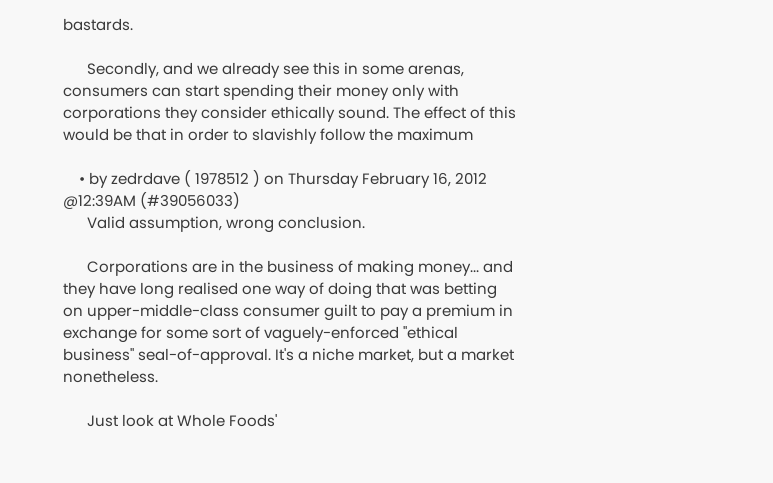bastards.

      Secondly, and we already see this in some arenas, consumers can start spending their money only with corporations they consider ethically sound. The effect of this would be that in order to slavishly follow the maximum

    • by zedrdave ( 1978512 ) on Thursday February 16, 2012 @12:39AM (#39056033)
      Valid assumption, wrong conclusion.

      Corporations are in the business of making money... and they have long realised one way of doing that was betting on upper-middle-class consumer guilt to pay a premium in exchange for some sort of vaguely-enforced "ethical business" seal-of-approval. It's a niche market, but a market nonetheless.

      Just look at Whole Foods'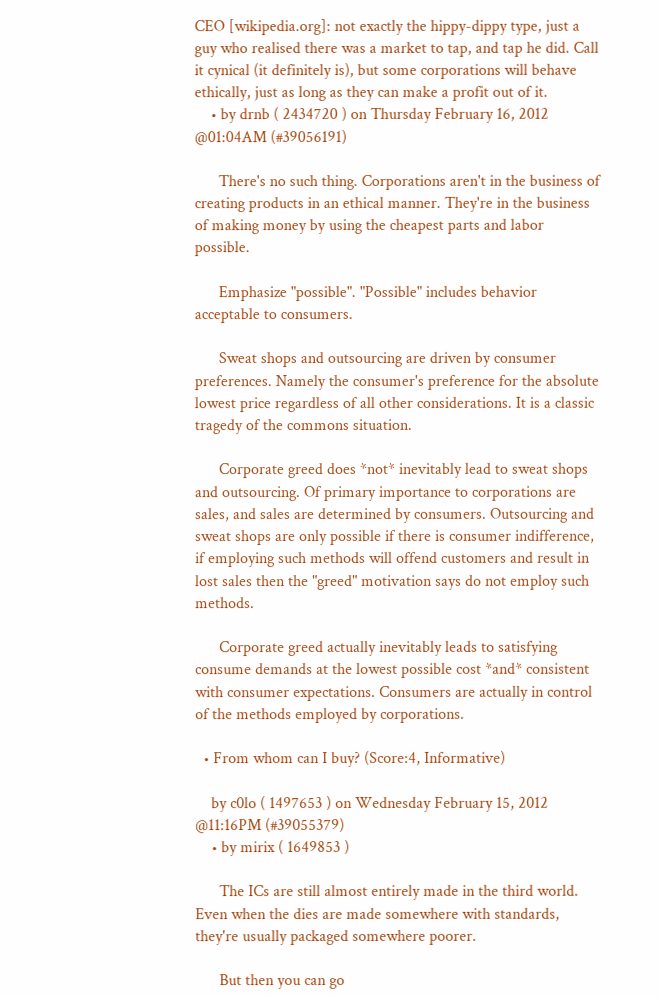CEO [wikipedia.org]: not exactly the hippy-dippy type, just a guy who realised there was a market to tap, and tap he did. Call it cynical (it definitely is), but some corporations will behave ethically, just as long as they can make a profit out of it.
    • by drnb ( 2434720 ) on Thursday February 16, 2012 @01:04AM (#39056191)

      There's no such thing. Corporations aren't in the business of creating products in an ethical manner. They're in the business of making money by using the cheapest parts and labor possible.

      Emphasize "possible". "Possible" includes behavior acceptable to consumers.

      Sweat shops and outsourcing are driven by consumer preferences. Namely the consumer's preference for the absolute lowest price regardless of all other considerations. It is a classic tragedy of the commons situation.

      Corporate greed does *not* inevitably lead to sweat shops and outsourcing. Of primary importance to corporations are sales, and sales are determined by consumers. Outsourcing and sweat shops are only possible if there is consumer indifference, if employing such methods will offend customers and result in lost sales then the "greed" motivation says do not employ such methods.

      Corporate greed actually inevitably leads to satisfying consume demands at the lowest possible cost *and* consistent with consumer expectations. Consumers are actually in control of the methods employed by corporations.

  • From whom can I buy? (Score:4, Informative)

    by c0lo ( 1497653 ) on Wednesday February 15, 2012 @11:16PM (#39055379)
    • by mirix ( 1649853 )

      The ICs are still almost entirely made in the third world. Even when the dies are made somewhere with standards, they're usually packaged somewhere poorer.

      But then you can go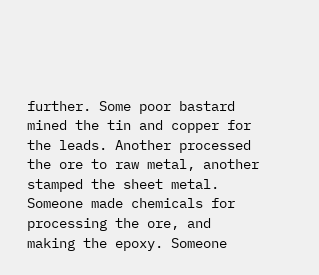further. Some poor bastard mined the tin and copper for the leads. Another processed the ore to raw metal, another stamped the sheet metal. Someone made chemicals for processing the ore, and making the epoxy. Someone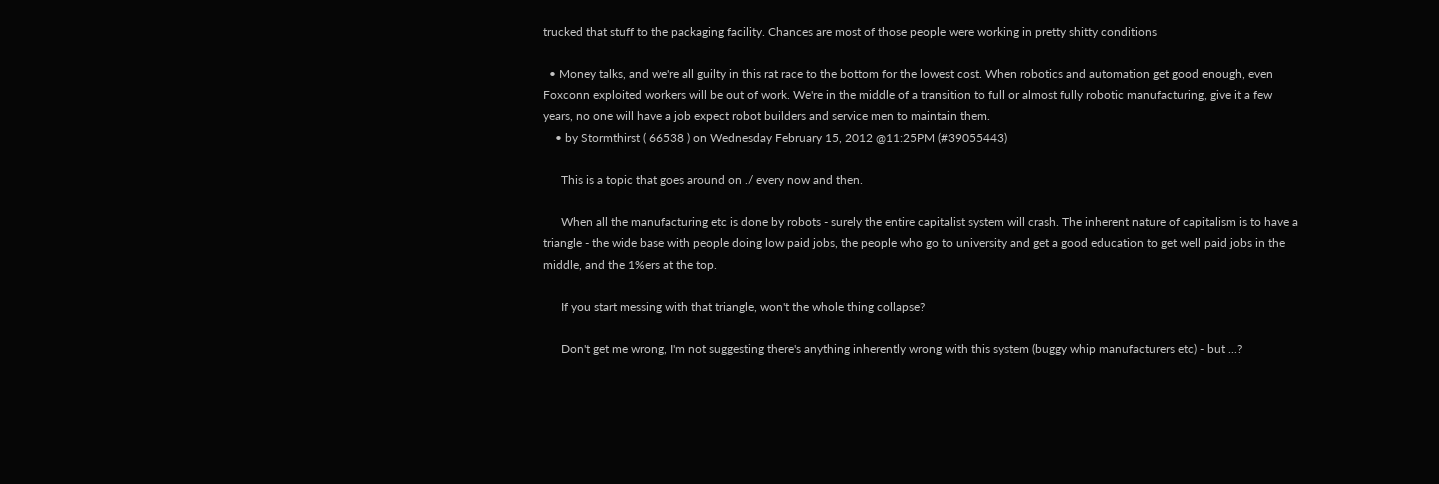trucked that stuff to the packaging facility. Chances are most of those people were working in pretty shitty conditions

  • Money talks, and we're all guilty in this rat race to the bottom for the lowest cost. When robotics and automation get good enough, even Foxconn exploited workers will be out of work. We're in the middle of a transition to full or almost fully robotic manufacturing, give it a few years, no one will have a job expect robot builders and service men to maintain them.
    • by Stormthirst ( 66538 ) on Wednesday February 15, 2012 @11:25PM (#39055443)

      This is a topic that goes around on ./ every now and then.

      When all the manufacturing etc is done by robots - surely the entire capitalist system will crash. The inherent nature of capitalism is to have a triangle - the wide base with people doing low paid jobs, the people who go to university and get a good education to get well paid jobs in the middle, and the 1%ers at the top.

      If you start messing with that triangle, won't the whole thing collapse?

      Don't get me wrong, I'm not suggesting there's anything inherently wrong with this system (buggy whip manufacturers etc) - but ...?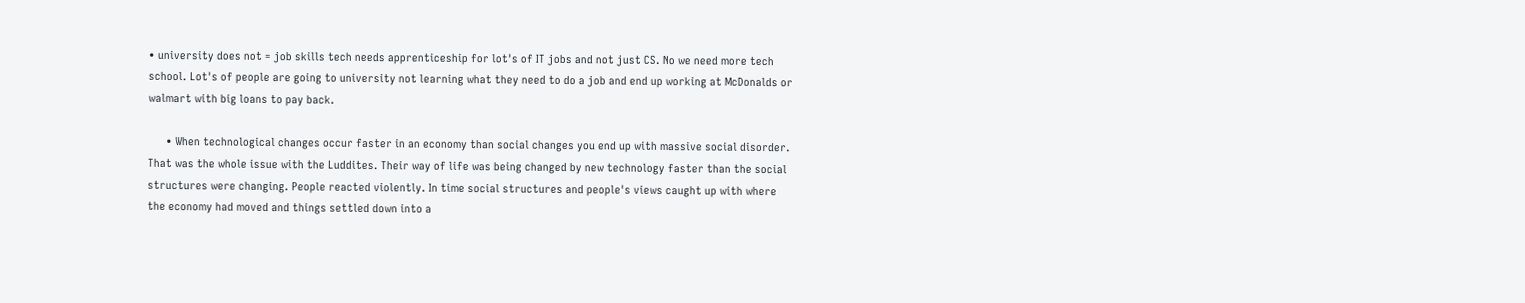• university does not = job skills tech needs apprenticeship for lot's of IT jobs and not just CS. No we need more tech school. Lot's of people are going to university not learning what they need to do a job and end up working at McDonalds or walmart with big loans to pay back.

      • When technological changes occur faster in an economy than social changes you end up with massive social disorder. That was the whole issue with the Luddites. Their way of life was being changed by new technology faster than the social structures were changing. People reacted violently. In time social structures and people's views caught up with where the economy had moved and things settled down into a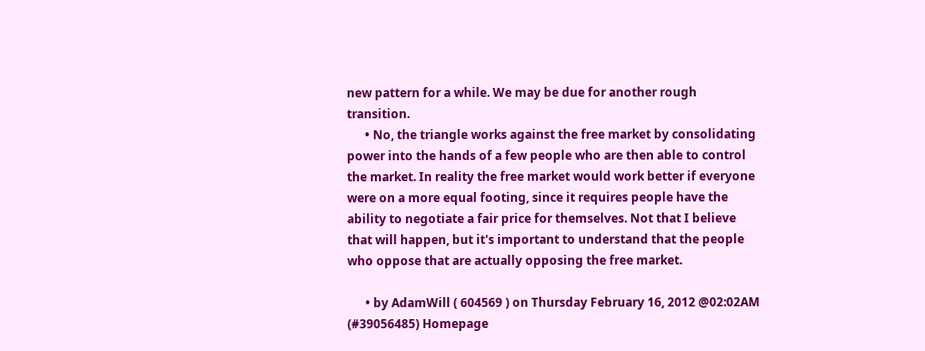new pattern for a while. We may be due for another rough transition.
      • No, the triangle works against the free market by consolidating power into the hands of a few people who are then able to control the market. In reality the free market would work better if everyone were on a more equal footing, since it requires people have the ability to negotiate a fair price for themselves. Not that I believe that will happen, but it's important to understand that the people who oppose that are actually opposing the free market.

      • by AdamWill ( 604569 ) on Thursday February 16, 2012 @02:02AM (#39056485) Homepage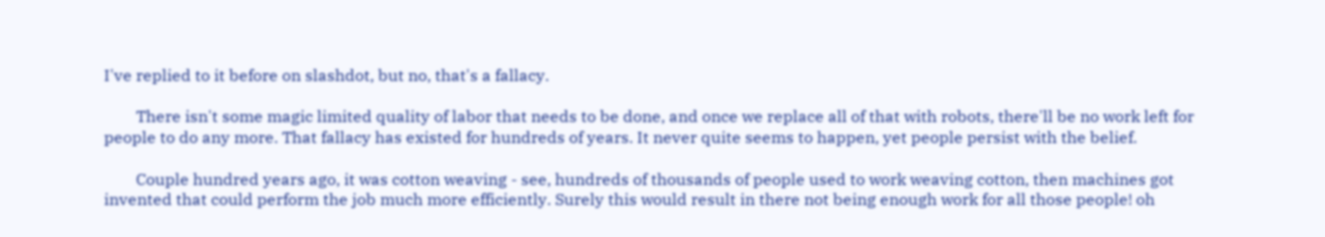I've replied to it before on slashdot, but no, that's a fallacy.

        There isn't some magic limited quality of labor that needs to be done, and once we replace all of that with robots, there'll be no work left for people to do any more. That fallacy has existed for hundreds of years. It never quite seems to happen, yet people persist with the belief.

        Couple hundred years ago, it was cotton weaving - see, hundreds of thousands of people used to work weaving cotton, then machines got invented that could perform the job much more efficiently. Surely this would result in there not being enough work for all those people! oh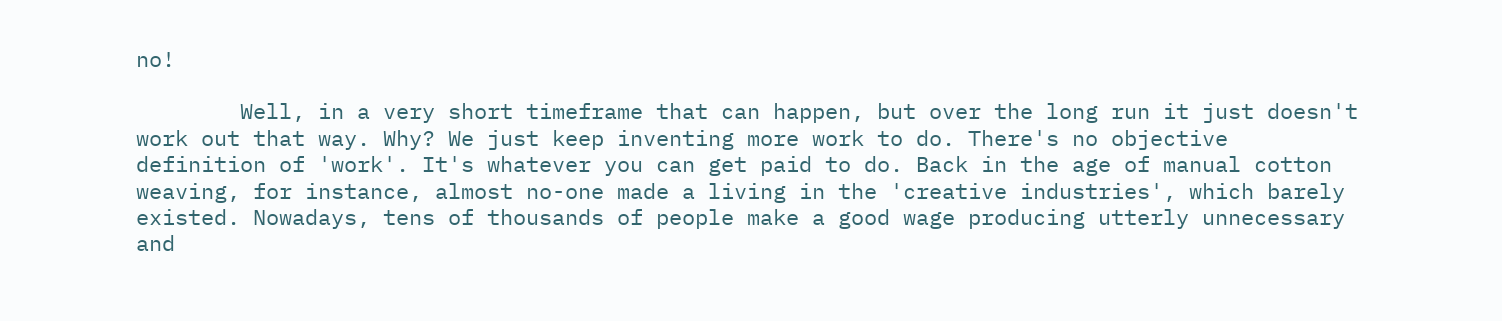no!

        Well, in a very short timeframe that can happen, but over the long run it just doesn't work out that way. Why? We just keep inventing more work to do. There's no objective definition of 'work'. It's whatever you can get paid to do. Back in the age of manual cotton weaving, for instance, almost no-one made a living in the 'creative industries', which barely existed. Nowadays, tens of thousands of people make a good wage producing utterly unnecessary and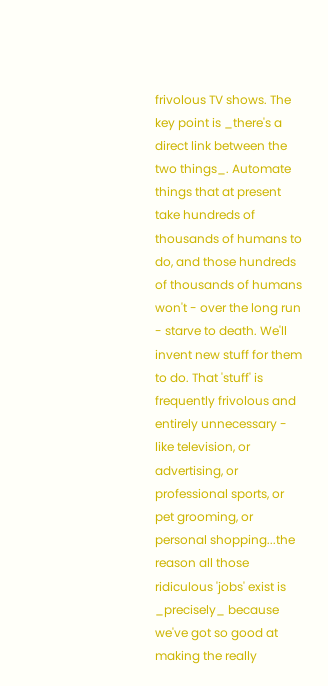frivolous TV shows. The key point is _there's a direct link between the two things_. Automate things that at present take hundreds of thousands of humans to do, and those hundreds of thousands of humans won't - over the long run - starve to death. We'll invent new stuff for them to do. That 'stuff' is frequently frivolous and entirely unnecessary - like television, or advertising, or professional sports, or pet grooming, or personal shopping...the reason all those ridiculous 'jobs' exist is _precisely_ because we've got so good at making the really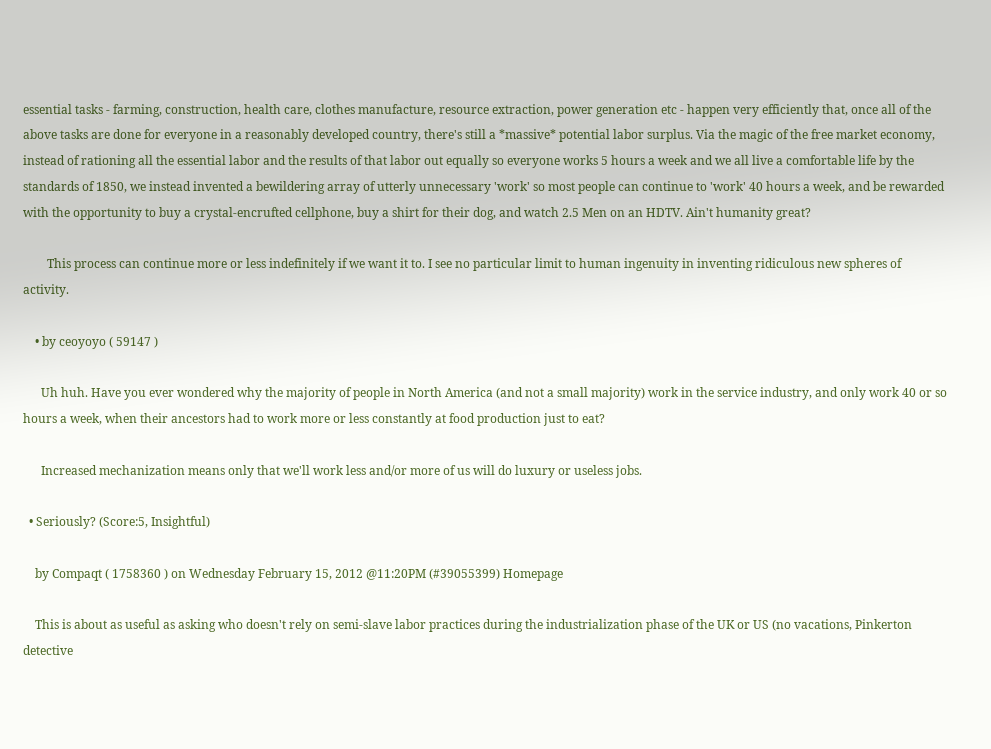essential tasks - farming, construction, health care, clothes manufacture, resource extraction, power generation etc - happen very efficiently that, once all of the above tasks are done for everyone in a reasonably developed country, there's still a *massive* potential labor surplus. Via the magic of the free market economy, instead of rationing all the essential labor and the results of that labor out equally so everyone works 5 hours a week and we all live a comfortable life by the standards of 1850, we instead invented a bewildering array of utterly unnecessary 'work' so most people can continue to 'work' 40 hours a week, and be rewarded with the opportunity to buy a crystal-encrufted cellphone, buy a shirt for their dog, and watch 2.5 Men on an HDTV. Ain't humanity great?

        This process can continue more or less indefinitely if we want it to. I see no particular limit to human ingenuity in inventing ridiculous new spheres of activity.

    • by ceoyoyo ( 59147 )

      Uh huh. Have you ever wondered why the majority of people in North America (and not a small majority) work in the service industry, and only work 40 or so hours a week, when their ancestors had to work more or less constantly at food production just to eat?

      Increased mechanization means only that we'll work less and/or more of us will do luxury or useless jobs.

  • Seriously? (Score:5, Insightful)

    by Compaqt ( 1758360 ) on Wednesday February 15, 2012 @11:20PM (#39055399) Homepage

    This is about as useful as asking who doesn't rely on semi-slave labor practices during the industrialization phase of the UK or US (no vacations, Pinkerton detective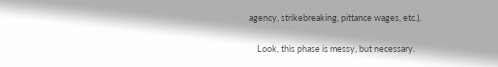agency, strikebreaking, pittance wages, etc.).

    Look, this phase is messy, but necessary.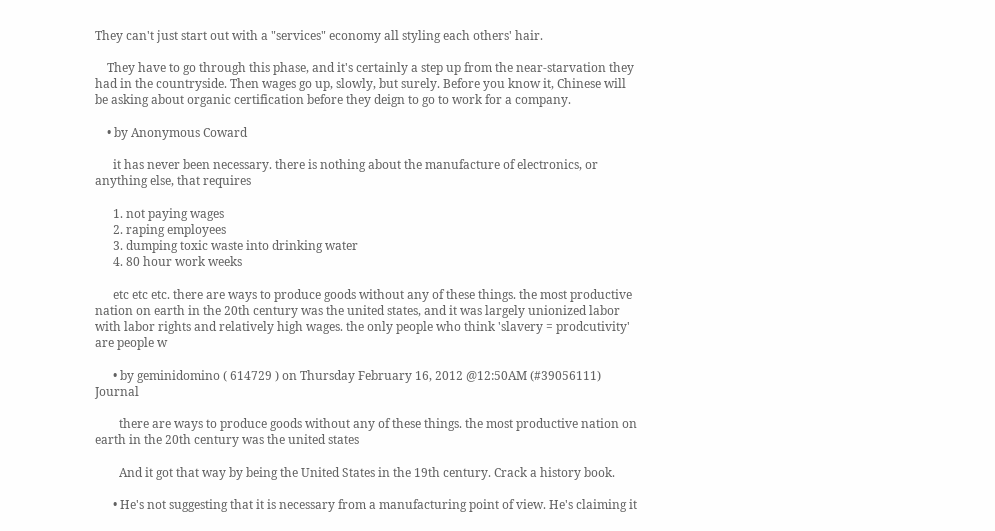They can't just start out with a "services" economy all styling each others' hair.

    They have to go through this phase, and it's certainly a step up from the near-starvation they had in the countryside. Then wages go up, slowly, but surely. Before you know it, Chinese will be asking about organic certification before they deign to go to work for a company.

    • by Anonymous Coward

      it has never been necessary. there is nothing about the manufacture of electronics, or anything else, that requires

      1. not paying wages
      2. raping employees
      3. dumping toxic waste into drinking water
      4. 80 hour work weeks

      etc etc etc. there are ways to produce goods without any of these things. the most productive nation on earth in the 20th century was the united states, and it was largely unionized labor with labor rights and relatively high wages. the only people who think 'slavery = prodcutivity' are people w

      • by geminidomino ( 614729 ) on Thursday February 16, 2012 @12:50AM (#39056111) Journal

        there are ways to produce goods without any of these things. the most productive nation on earth in the 20th century was the united states

        And it got that way by being the United States in the 19th century. Crack a history book.

      • He's not suggesting that it is necessary from a manufacturing point of view. He's claiming it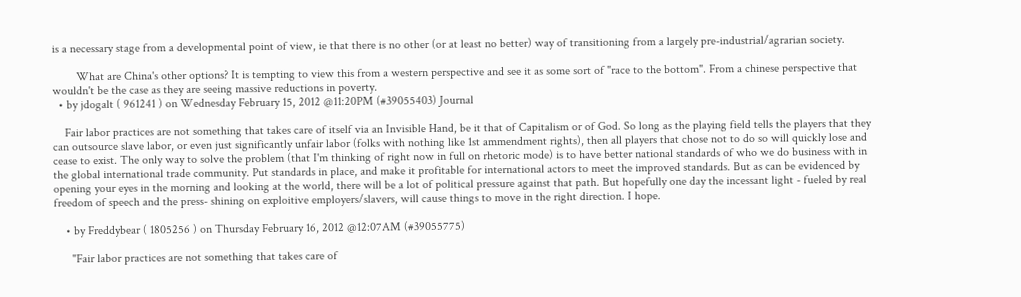is a necessary stage from a developmental point of view, ie that there is no other (or at least no better) way of transitioning from a largely pre-industrial/agrarian society.

        What are China's other options? It is tempting to view this from a western perspective and see it as some sort of "race to the bottom". From a chinese perspective that wouldn't be the case as they are seeing massive reductions in poverty.
  • by jdogalt ( 961241 ) on Wednesday February 15, 2012 @11:20PM (#39055403) Journal

    Fair labor practices are not something that takes care of itself via an Invisible Hand, be it that of Capitalism or of God. So long as the playing field tells the players that they can outsource slave labor, or even just significantly unfair labor (folks with nothing like 1st ammendment rights), then all players that chose not to do so will quickly lose and cease to exist. The only way to solve the problem (that I'm thinking of right now in full on rhetoric mode) is to have better national standards of who we do business with in the global international trade community. Put standards in place, and make it profitable for international actors to meet the improved standards. But as can be evidenced by opening your eyes in the morning and looking at the world, there will be a lot of political pressure against that path. But hopefully one day the incessant light - fueled by real freedom of speech and the press- shining on exploitive employers/slavers, will cause things to move in the right direction. I hope.

    • by Freddybear ( 1805256 ) on Thursday February 16, 2012 @12:07AM (#39055775)

      "Fair labor practices are not something that takes care of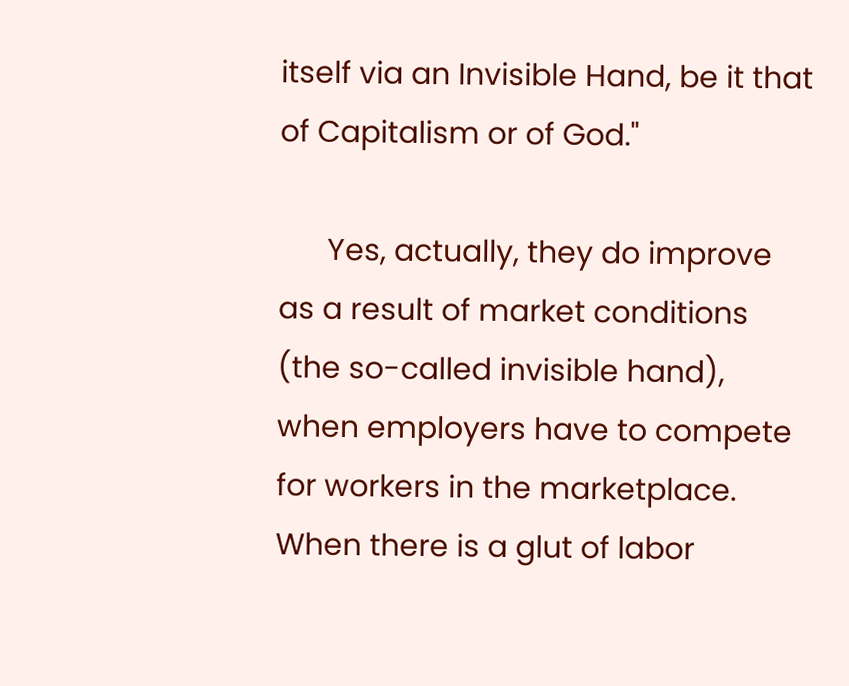itself via an Invisible Hand, be it that of Capitalism or of God."

      Yes, actually, they do improve as a result of market conditions (the so-called invisible hand), when employers have to compete for workers in the marketplace. When there is a glut of labor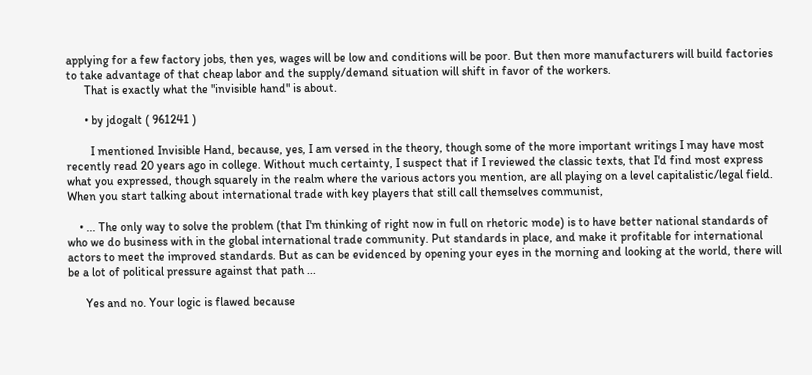applying for a few factory jobs, then yes, wages will be low and conditions will be poor. But then more manufacturers will build factories to take advantage of that cheap labor and the supply/demand situation will shift in favor of the workers.
      That is exactly what the "invisible hand" is about.

      • by jdogalt ( 961241 )

        I mentioned Invisible Hand, because, yes, I am versed in the theory, though some of the more important writings I may have most recently read 20 years ago in college. Without much certainty, I suspect that if I reviewed the classic texts, that I'd find most express what you expressed, though squarely in the realm where the various actors you mention, are all playing on a level capitalistic/legal field. When you start talking about international trade with key players that still call themselves communist,

    • ... The only way to solve the problem (that I'm thinking of right now in full on rhetoric mode) is to have better national standards of who we do business with in the global international trade community. Put standards in place, and make it profitable for international actors to meet the improved standards. But as can be evidenced by opening your eyes in the morning and looking at the world, there will be a lot of political pressure against that path ...

      Yes and no. Your logic is flawed because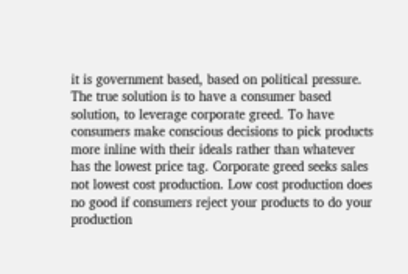it is government based, based on political pressure. The true solution is to have a consumer based solution, to leverage corporate greed. To have consumers make conscious decisions to pick products more inline with their ideals rather than whatever has the lowest price tag. Corporate greed seeks sales not lowest cost production. Low cost production does no good if consumers reject your products to do your production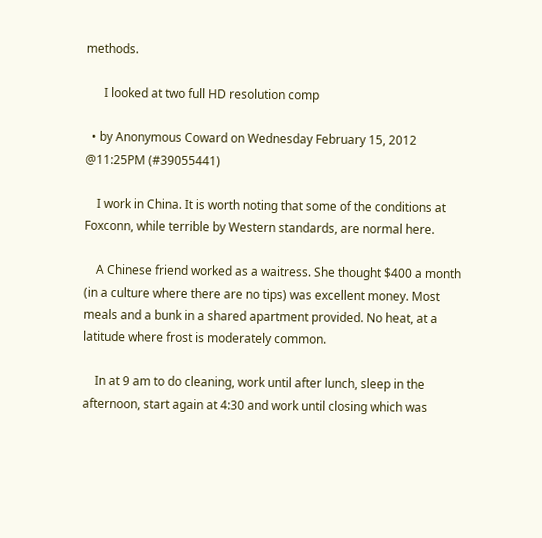methods.

      I looked at two full HD resolution comp

  • by Anonymous Coward on Wednesday February 15, 2012 @11:25PM (#39055441)

    I work in China. It is worth noting that some of the conditions at Foxconn, while terrible by Western standards, are normal here.

    A Chinese friend worked as a waitress. She thought $400 a month (in a culture where there are no tips) was excellent money. Most meals and a bunk in a shared apartment provided. No heat, at a latitude where frost is moderately common.

    In at 9 am to do cleaning, work until after lunch, sleep in the afternoon, start again at 4:30 and work until closing which was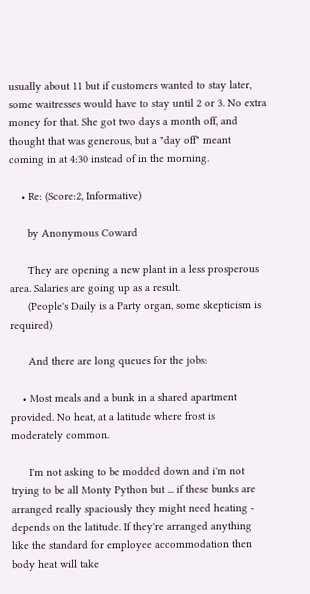usually about 11 but if customers wanted to stay later, some waitresses would have to stay until 2 or 3. No extra money for that. She got two days a month off, and thought that was generous, but a "day off" meant coming in at 4:30 instead of in the morning.

    • Re: (Score:2, Informative)

      by Anonymous Coward

      They are opening a new plant in a less prosperous area. Salaries are going up as a result.
      (People's Daily is a Party organ, some skepticism is required)

      And there are long queues for the jobs:

    • Most meals and a bunk in a shared apartment provided. No heat, at a latitude where frost is moderately common.

      I'm not asking to be modded down and i'm not trying to be all Monty Python but ... if these bunks are arranged really spaciously they might need heating - depends on the latitude. If they're arranged anything like the standard for employee accommodation then body heat will take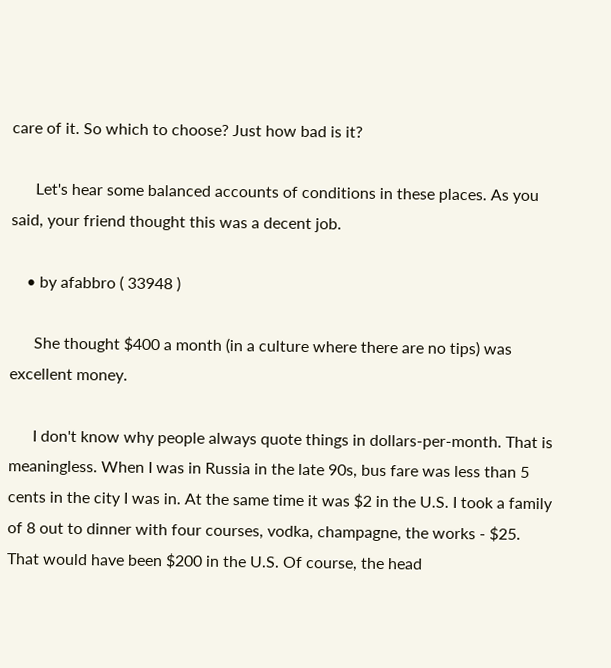care of it. So which to choose? Just how bad is it?

      Let's hear some balanced accounts of conditions in these places. As you said, your friend thought this was a decent job.

    • by afabbro ( 33948 )

      She thought $400 a month (in a culture where there are no tips) was excellent money.

      I don't know why people always quote things in dollars-per-month. That is meaningless. When I was in Russia in the late 90s, bus fare was less than 5 cents in the city I was in. At the same time it was $2 in the U.S. I took a family of 8 out to dinner with four courses, vodka, champagne, the works - $25. That would have been $200 in the U.S. Of course, the head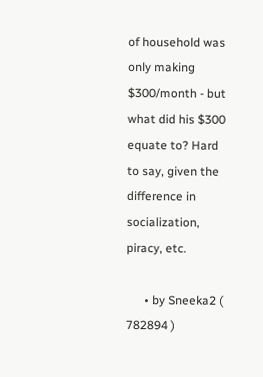of household was only making $300/month - but what did his $300 equate to? Hard to say, given the difference in socialization, piracy, etc.

      • by Sneeka2 ( 782894 )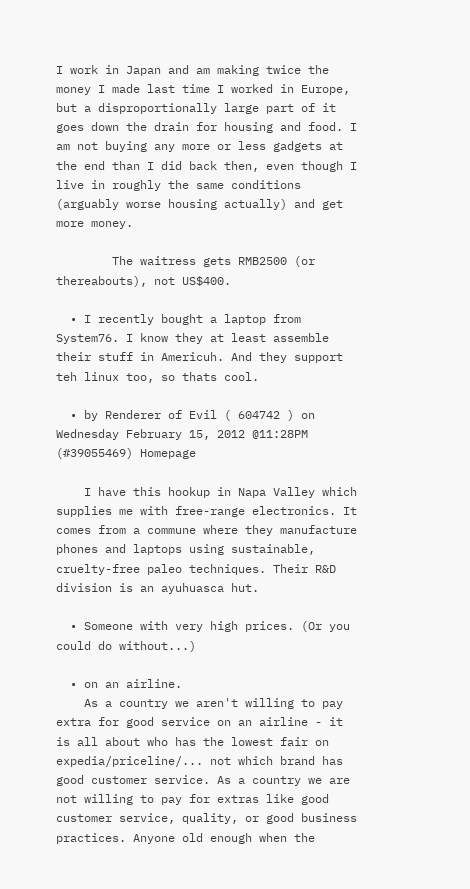I work in Japan and am making twice the money I made last time I worked in Europe, but a disproportionally large part of it goes down the drain for housing and food. I am not buying any more or less gadgets at the end than I did back then, even though I live in roughly the same conditions (arguably worse housing actually) and get more money.

        The waitress gets RMB2500 (or thereabouts), not US$400.

  • I recently bought a laptop from System76. I know they at least assemble their stuff in Americuh. And they support teh linux too, so thats cool.

  • by Renderer of Evil ( 604742 ) on Wednesday February 15, 2012 @11:28PM (#39055469) Homepage

    I have this hookup in Napa Valley which supplies me with free-range electronics. It comes from a commune where they manufacture phones and laptops using sustainable, cruelty-free paleo techniques. Their R&D division is an ayuhuasca hut.

  • Someone with very high prices. (Or you could do without...)

  • on an airline.
    As a country we aren't willing to pay extra for good service on an airline - it is all about who has the lowest fair on expedia/priceline/... not which brand has good customer service. As a country we are not willing to pay for extras like good customer service, quality, or good business practices. Anyone old enough when the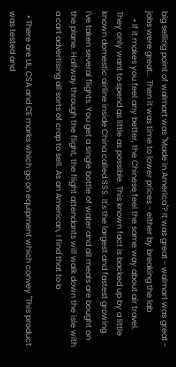big selling point of walmart was "Made in America"? It was great - walmart was great - jobs were great... Then it was time to lower prices - either by breaking the lab
    • If it makes you feel any better, the Chinese feel the same way about air travel. They only want to spend as little as possible. This known fact is backed up by a little known domestic airline inside China called SSS. It's the largest and fastest growing. I've taken several flights. You get a single bottle of water and all meals are bought on the plane. Halfway through the flight, the flight attendants will walk down the isle with a cart advertising all sorts of crap to sell. As an American, I find that to b

  • There are UL, CSA and CE marks which go on equipment which convey "This product was tested and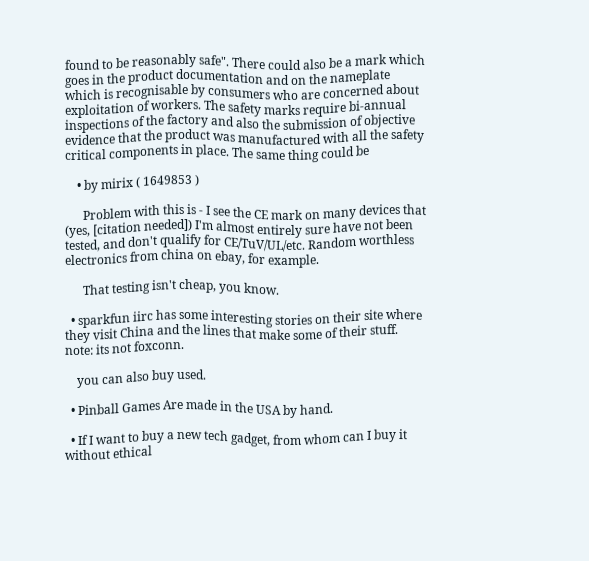found to be reasonably safe". There could also be a mark which goes in the product documentation and on the nameplate which is recognisable by consumers who are concerned about exploitation of workers. The safety marks require bi-annual inspections of the factory and also the submission of objective evidence that the product was manufactured with all the safety critical components in place. The same thing could be

    • by mirix ( 1649853 )

      Problem with this is - I see the CE mark on many devices that (yes, [citation needed]) I'm almost entirely sure have not been tested, and don't qualify for CE/TuV/UL/etc. Random worthless electronics from china on ebay, for example.

      That testing isn't cheap, you know.

  • sparkfun iirc has some interesting stories on their site where they visit China and the lines that make some of their stuff. note: its not foxconn.

    you can also buy used.

  • Pinball Games Are made in the USA by hand.

  • If I want to buy a new tech gadget, from whom can I buy it without ethical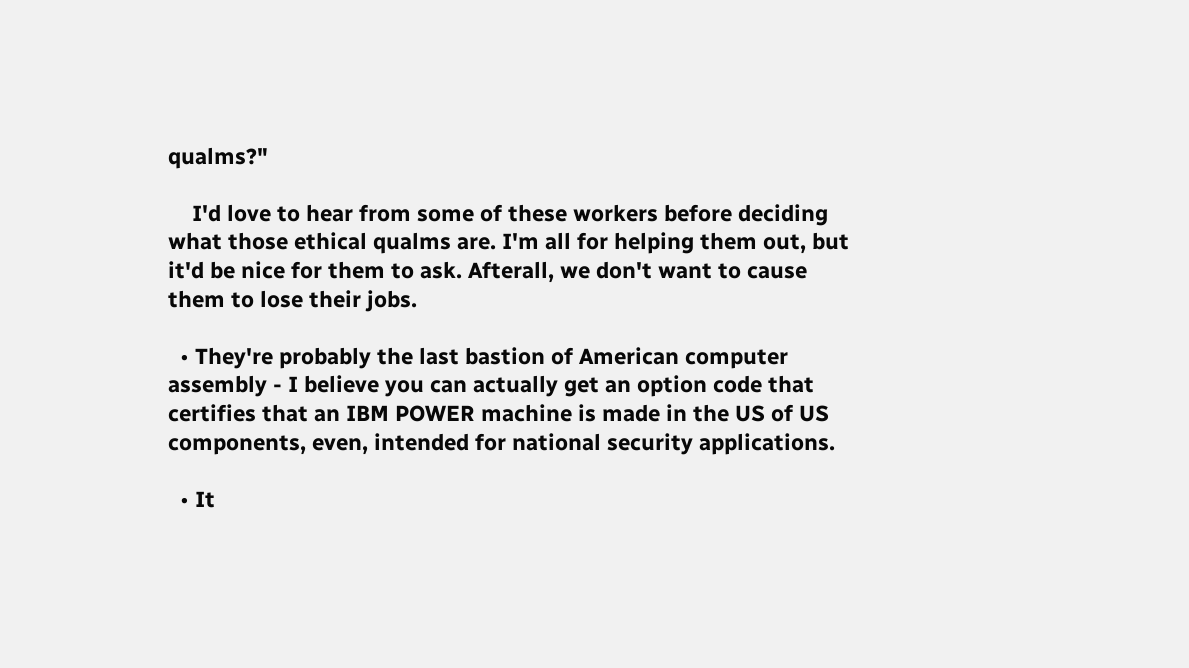qualms?"

    I'd love to hear from some of these workers before deciding what those ethical qualms are. I'm all for helping them out, but it'd be nice for them to ask. Afterall, we don't want to cause them to lose their jobs.

  • They're probably the last bastion of American computer assembly - I believe you can actually get an option code that certifies that an IBM POWER machine is made in the US of US components, even, intended for national security applications.

  • It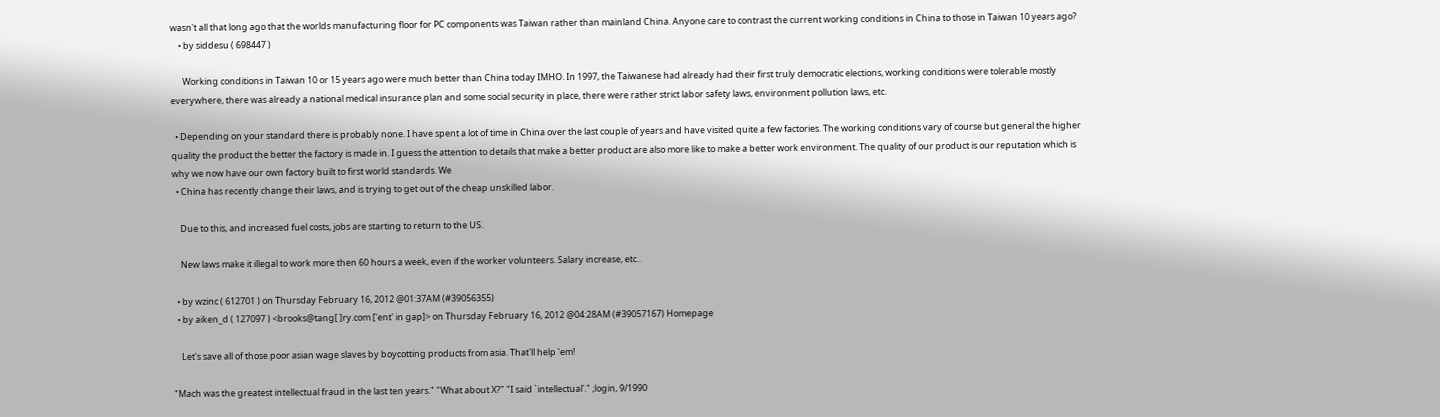wasn't all that long ago that the worlds manufacturing floor for PC components was Taiwan rather than mainland China. Anyone care to contrast the current working conditions in China to those in Taiwan 10 years ago?
    • by siddesu ( 698447 )

      Working conditions in Taiwan 10 or 15 years ago were much better than China today IMHO. In 1997, the Taiwanese had already had their first truly democratic elections, working conditions were tolerable mostly everywhere, there was already a national medical insurance plan and some social security in place, there were rather strict labor safety laws, environment pollution laws, etc.

  • Depending on your standard there is probably none. I have spent a lot of time in China over the last couple of years and have visited quite a few factories. The working conditions vary of course but general the higher quality the product the better the factory is made in. I guess the attention to details that make a better product are also more like to make a better work environment. The quality of our product is our reputation which is why we now have our own factory built to first world standards. We
  • China has recently change their laws, and is trying to get out of the cheap unskilled labor.

    Due to this, and increased fuel costs, jobs are starting to return to the US.

    New laws make it illegal to work more then 60 hours a week, even if the worker volunteers. Salary increase, etc..

  • by wzinc ( 612701 ) on Thursday February 16, 2012 @01:37AM (#39056355)
  • by aiken_d ( 127097 ) <brooks@tang[ ]ry.com ['ent' in gap]> on Thursday February 16, 2012 @04:28AM (#39057167) Homepage

    Let's save all of those poor asian wage slaves by boycotting products from asia. That'll help 'em!

"Mach was the greatest intellectual fraud in the last ten years." "What about X?" "I said `intellectual'." ;login, 9/1990